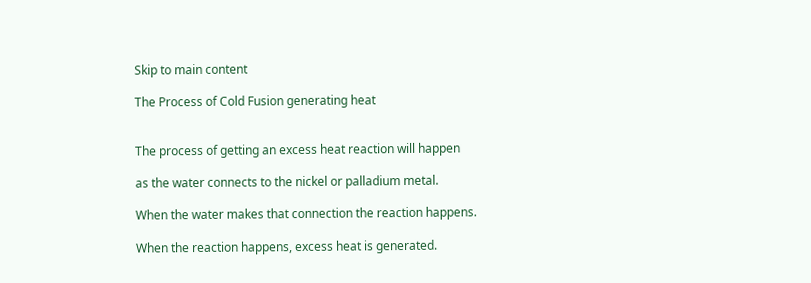Skip to main content

The Process of Cold Fusion generating heat


The process of getting an excess heat reaction will happen

as the water connects to the nickel or palladium metal.

When the water makes that connection the reaction happens.

When the reaction happens, excess heat is generated.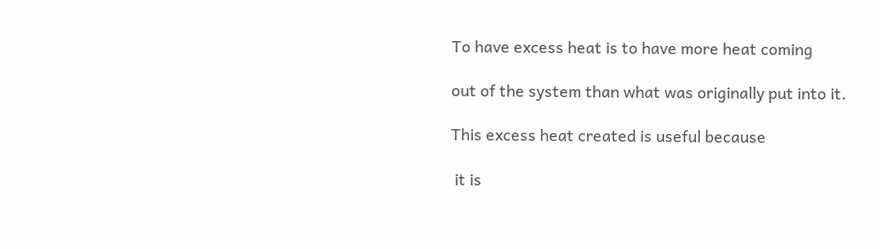To have excess heat is to have more heat coming

out of the system than what was originally put into it.

This excess heat created is useful because

 it is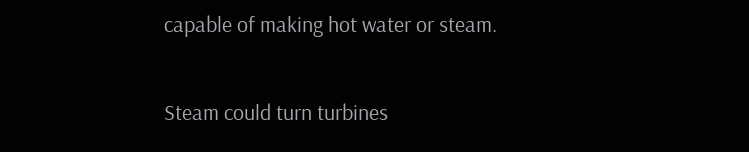capable of making hot water or steam.

Steam could turn turbines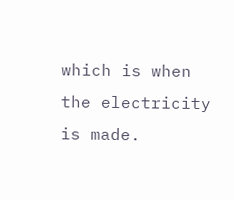which is when the electricity is made.